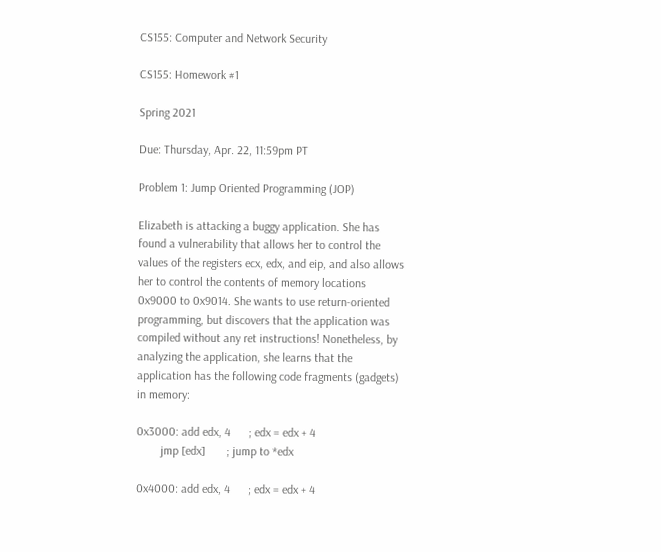CS155: Computer and Network Security

CS155: Homework #1

Spring 2021

Due: Thursday, Apr. 22, 11:59pm PT

Problem 1: Jump Oriented Programming (JOP)

Elizabeth is attacking a buggy application. She has found a vulnerability that allows her to control the values of the registers ecx, edx, and eip, and also allows her to control the contents of memory locations 0x9000 to 0x9014. She wants to use return-oriented programming, but discovers that the application was compiled without any ret instructions! Nonetheless, by analyzing the application, she learns that the application has the following code fragments (gadgets) in memory:

0x3000: add edx, 4      ; edx = edx + 4
        jmp [edx]       ; jump to *edx

0x4000: add edx, 4      ; edx = edx + 4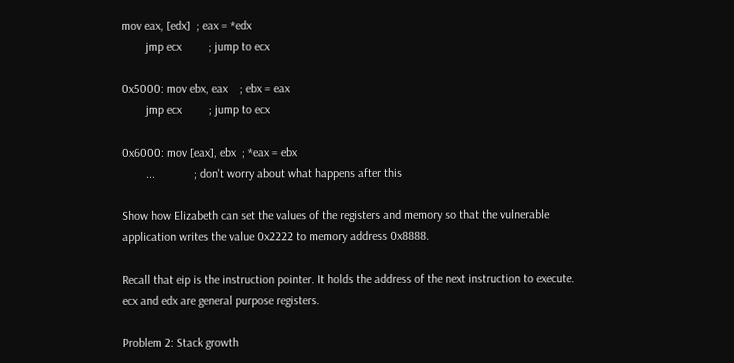mov eax, [edx]  ; eax = *edx
        jmp ecx         ; jump to ecx

0x5000: mov ebx, eax    ; ebx = eax
        jmp ecx         ; jump to ecx

0x6000: mov [eax], ebx  ; *eax = ebx
        ...             ; don't worry about what happens after this

Show how Elizabeth can set the values of the registers and memory so that the vulnerable application writes the value 0x2222 to memory address 0x8888.

Recall that eip is the instruction pointer. It holds the address of the next instruction to execute. ecx and edx are general purpose registers.

Problem 2: Stack growth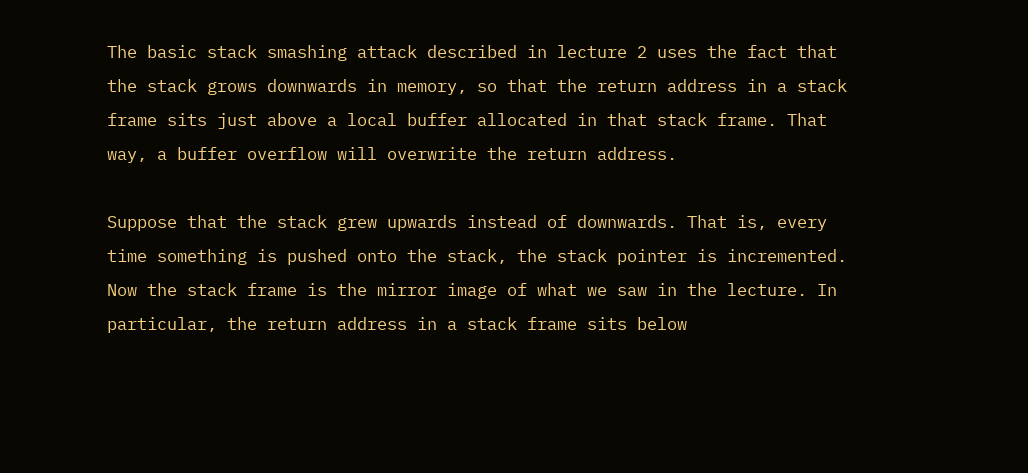The basic stack smashing attack described in lecture 2 uses the fact that the stack grows downwards in memory, so that the return address in a stack frame sits just above a local buffer allocated in that stack frame. That way, a buffer overflow will overwrite the return address.

Suppose that the stack grew upwards instead of downwards. That is, every time something is pushed onto the stack, the stack pointer is incremented. Now the stack frame is the mirror image of what we saw in the lecture. In particular, the return address in a stack frame sits below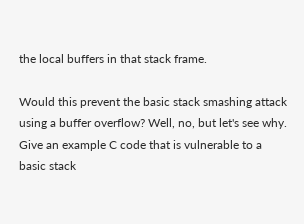the local buffers in that stack frame.

Would this prevent the basic stack smashing attack using a buffer overflow? Well, no, but let's see why. Give an example C code that is vulnerable to a basic stack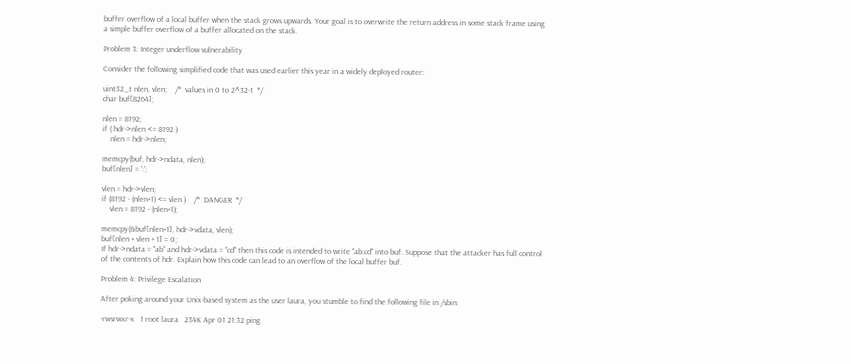buffer overflow of a local buffer when the stack grows upwards. Your goal is to overwrite the return address in some stack frame using a simple buffer overflow of a buffer allocated on the stack.

Problem 3: Integer underflow vulnerability

Consider the following simplified code that was used earlier this year in a widely deployed router:

uint32_t nlen, vlen;    /*  values in 0 to 2^32-1  */
char buf[8264];

nlen = 8192;
if ( hdr->nlen <= 8192 )
    nlen = hdr->nlen;

memcpy(buf, hdr->ndata, nlen);
buf[nlen] = ':';

vlen = hdr->vlen;
if (8192 - (nlen+1) <= vlen )    /*  DANGER  */
    vlen = 8192 - (nlen+1);

memcpy(&buf[nlen+1], hdr->vdata, vlen);
buf[nlen + vlen + 1] = 0;
If hdr->ndata = "ab" and hdr->vdata = "cd" then this code is intended to write "ab:cd" into buf. Suppose that the attacker has full control of the contents of hdr. Explain how this code can lead to an overflow of the local buffer buf.

Problem 4: Privilege Escalation

After poking around your Unix-based system as the user laura, you stumble to find the following file in /sbin:

-rwsrwxr-x   1 root laura   234K Apr 01 21:32 ping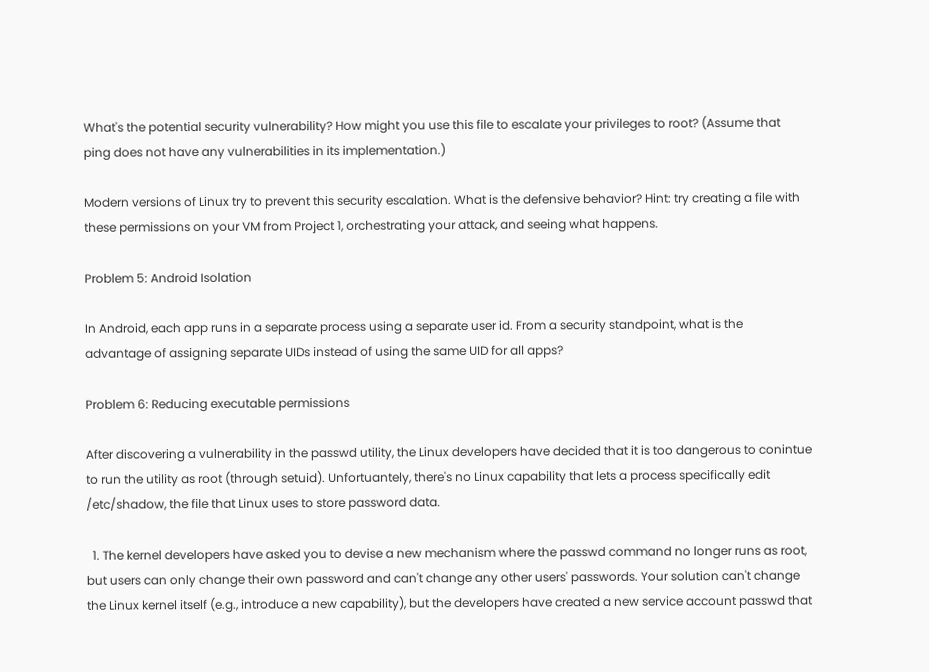What's the potential security vulnerability? How might you use this file to escalate your privileges to root? (Assume that ping does not have any vulnerabilities in its implementation.)

Modern versions of Linux try to prevent this security escalation. What is the defensive behavior? Hint: try creating a file with these permissions on your VM from Project 1, orchestrating your attack, and seeing what happens.

Problem 5: Android Isolation

In Android, each app runs in a separate process using a separate user id. From a security standpoint, what is the advantage of assigning separate UIDs instead of using the same UID for all apps?

Problem 6: Reducing executable permissions

After discovering a vulnerability in the passwd utility, the Linux developers have decided that it is too dangerous to conintue to run the utility as root (through setuid). Unfortuantely, there's no Linux capability that lets a process specifically edit /etc/shadow, the file that Linux uses to store password data.

  1. The kernel developers have asked you to devise a new mechanism where the passwd command no longer runs as root, but users can only change their own password and can't change any other users' passwords. Your solution can't change the Linux kernel itself (e.g., introduce a new capability), but the developers have created a new service account passwd that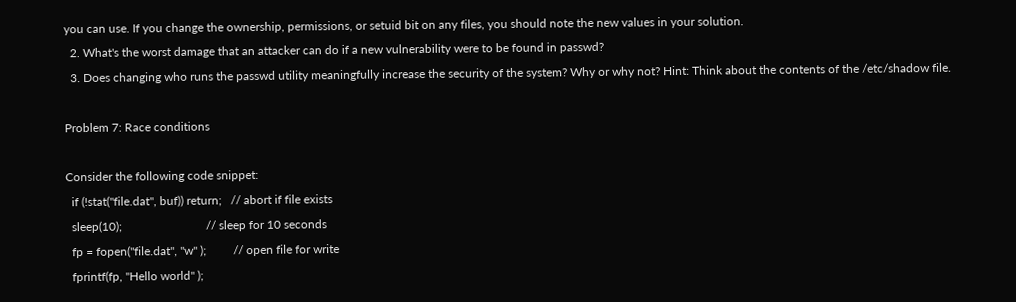you can use. If you change the ownership, permissions, or setuid bit on any files, you should note the new values in your solution.
  2. What's the worst damage that an attacker can do if a new vulnerability were to be found in passwd?
  3. Does changing who runs the passwd utility meaningfully increase the security of the system? Why or why not? Hint: Think about the contents of the /etc/shadow file.

Problem 7: Race conditions

Consider the following code snippet:
  if (!stat("file.dat", buf)) return;   // abort if file exists
  sleep(10);                            // sleep for 10 seconds
  fp = fopen("file.dat", "w" );         // open file for write
  fprintf(fp, "Hello world" );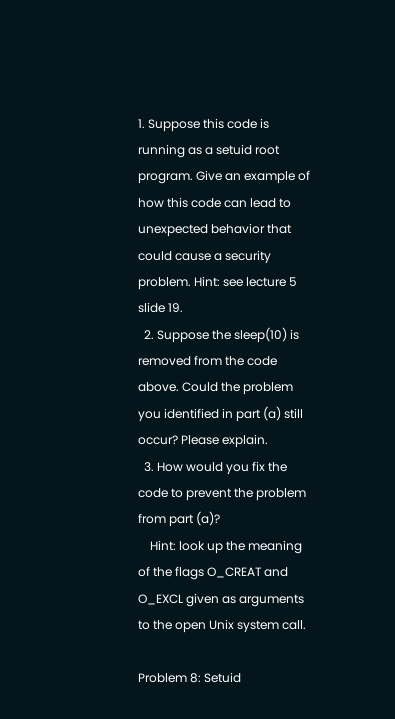1. Suppose this code is running as a setuid root program. Give an example of how this code can lead to unexpected behavior that could cause a security problem. Hint: see lecture 5 slide 19.
  2. Suppose the sleep(10) is removed from the code above. Could the problem you identified in part (a) still occur? Please explain.
  3. How would you fix the code to prevent the problem from part (a)?
    Hint: look up the meaning of the flags O_CREAT and O_EXCL given as arguments to the open Unix system call.

Problem 8: Setuid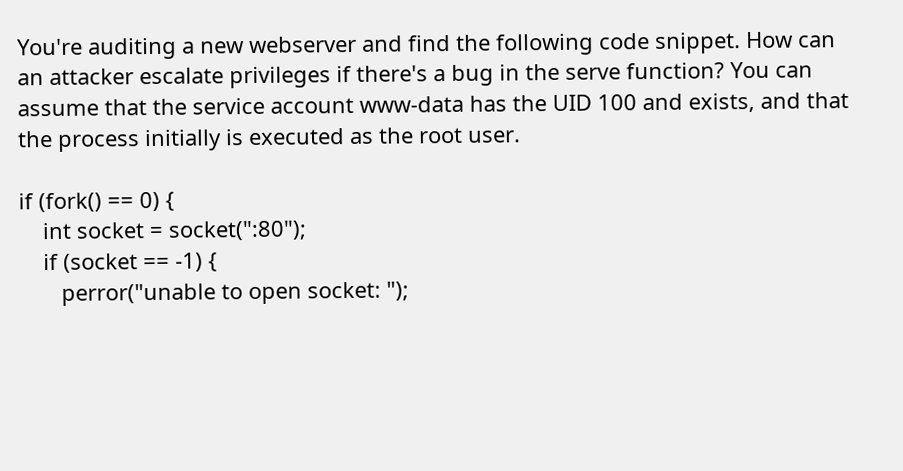You're auditing a new webserver and find the following code snippet. How can an attacker escalate privileges if there's a bug in the serve function? You can assume that the service account www-data has the UID 100 and exists, and that the process initially is executed as the root user.

if (fork() == 0) {
    int socket = socket(":80");
    if (socket == -1) {
       perror("unable to open socket: ");